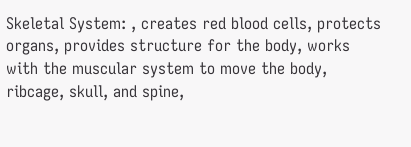Skeletal System: , creates red blood cells, protects organs, provides structure for the body, works with the muscular system to move the body, ribcage, skull, and spine,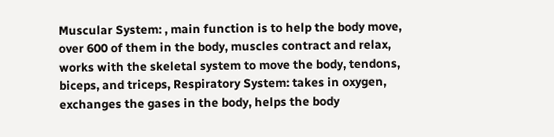Muscular System: , main function is to help the body move, over 600 of them in the body, muscles contract and relax, works with the skeletal system to move the body, tendons, biceps, and triceps, Respiratory System: takes in oxygen, exchanges the gases in the body, helps the body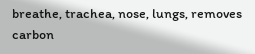breathe, trachea, nose, lungs, removes carbon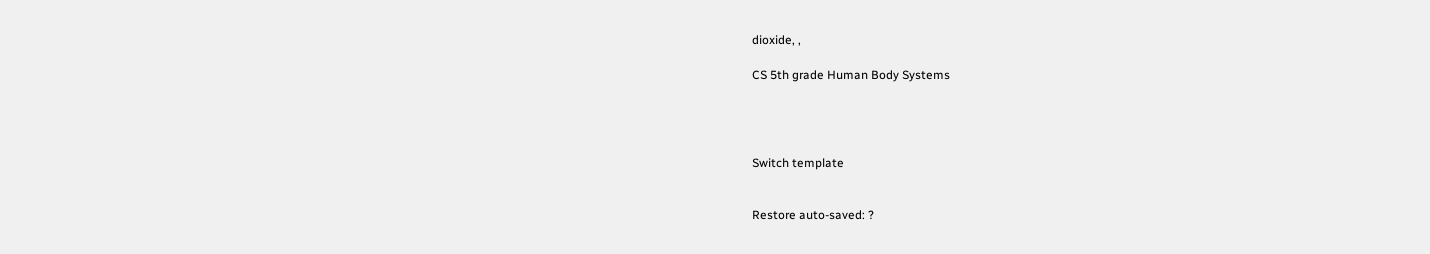dioxide, ,

CS 5th grade Human Body Systems




Switch template


Restore auto-saved: ?